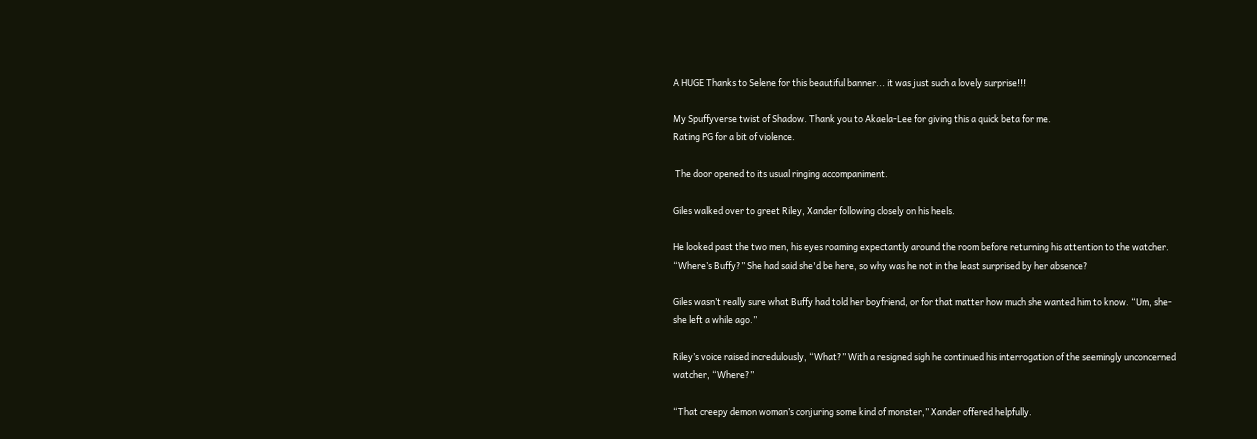A HUGE Thanks to Selene for this beautiful banner... it was just such a lovely surprise!!!

My Spuffyverse twist of Shadow. Thank you to Akaela-Lee for giving this a quick beta for me.
Rating PG for a bit of violence.

 The door opened to its usual ringing accompaniment.

Giles walked over to greet Riley, Xander following closely on his heels.

He looked past the two men, his eyes roaming expectantly around the room before returning his attention to the watcher. “Where’s Buffy?” She had said she'd be here, so why was he not in the least surprised by her absence?

Giles wasn’t really sure what Buffy had told her boyfriend, or for that matter how much she wanted him to know. “Um, she-she left a while ago.”

Riley’s voice raised incredulously, “What?” With a resigned sigh he continued his interrogation of the seemingly unconcerned watcher, “Where?”

“That creepy demon woman’s conjuring some kind of monster,” Xander offered helpfully.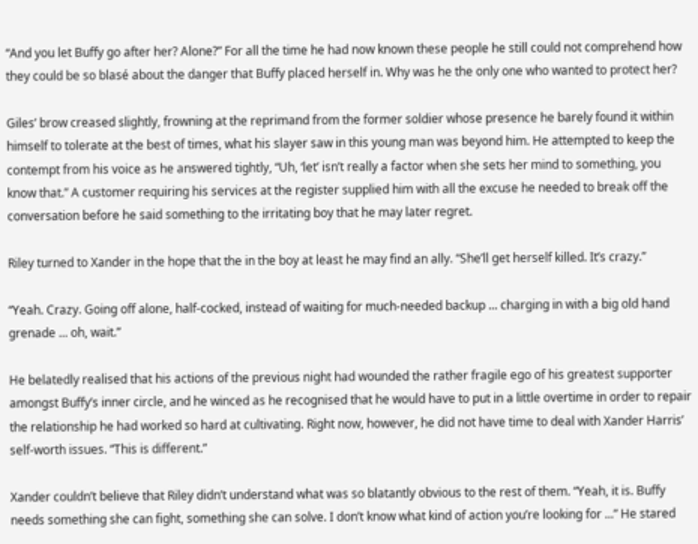“And you let Buffy go after her? Alone?” For all the time he had now known these people he still could not comprehend how they could be so blasé about the danger that Buffy placed herself in. Why was he the only one who wanted to protect her?

Giles’ brow creased slightly, frowning at the reprimand from the former soldier whose presence he barely found it within himself to tolerate at the best of times, what his slayer saw in this young man was beyond him. He attempted to keep the contempt from his voice as he answered tightly, “Uh, ‘let’ isn’t really a factor when she sets her mind to something, you know that.” A customer requiring his services at the register supplied him with all the excuse he needed to break off the conversation before he said something to the irritating boy that he may later regret.

Riley turned to Xander in the hope that the in the boy at least he may find an ally. “She’ll get herself killed. It’s crazy.”

“Yeah. Crazy. Going off alone, half-cocked, instead of waiting for much-needed backup ... charging in with a big old hand grenade ... oh, wait.”

He belatedly realised that his actions of the previous night had wounded the rather fragile ego of his greatest supporter amongst Buffy’s inner circle, and he winced as he recognised that he would have to put in a little overtime in order to repair the relationship he had worked so hard at cultivating. Right now, however, he did not have time to deal with Xander Harris’ self-worth issues. “This is different.”

Xander couldn’t believe that Riley didn’t understand what was so blatantly obvious to the rest of them. “Yeah, it is. Buffy needs something she can fight, something she can solve. I don’t know what kind of action you’re looking for ...” He stared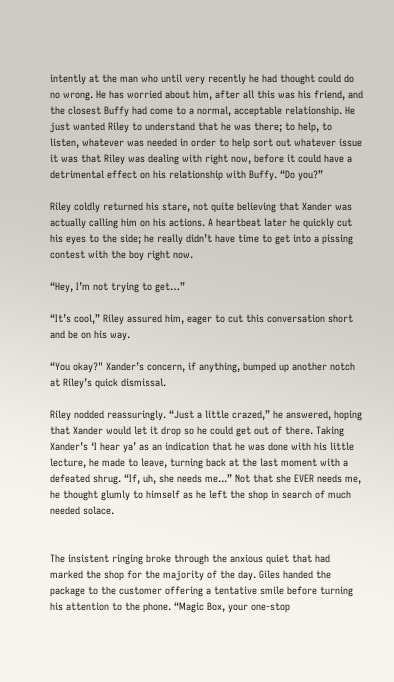intently at the man who until very recently he had thought could do no wrong. He has worried about him, after all this was his friend, and the closest Buffy had come to a normal, acceptable relationship. He just wanted Riley to understand that he was there; to help, to listen, whatever was needed in order to help sort out whatever issue it was that Riley was dealing with right now, before it could have a detrimental effect on his relationship with Buffy. “Do you?”

Riley coldly returned his stare, not quite believing that Xander was actually calling him on his actions. A heartbeat later he quickly cut his eyes to the side; he really didn’t have time to get into a pissing contest with the boy right now.

“Hey, I’m not trying to get…”

“It’s cool,” Riley assured him, eager to cut this conversation short and be on his way.

“You okay?" Xander’s concern, if anything, bumped up another notch at Riley’s quick dismissal.

Riley nodded reassuringly. “Just a little crazed,” he answered, hoping that Xander would let it drop so he could get out of there. Taking Xander’s ‘I hear ya’ as an indication that he was done with his little lecture, he made to leave, turning back at the last moment with a defeated shrug. “If, uh, she needs me...” Not that she EVER needs me, he thought glumly to himself as he left the shop in search of much needed solace.


The insistent ringing broke through the anxious quiet that had marked the shop for the majority of the day. Giles handed the package to the customer offering a tentative smile before turning his attention to the phone. “Magic Box, your one-stop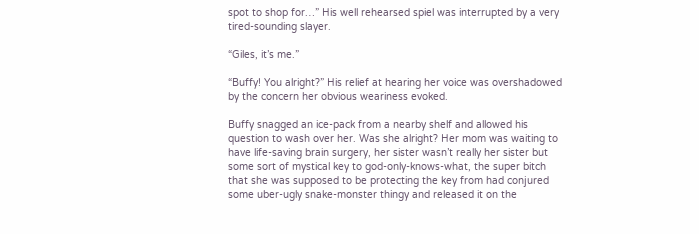spot to shop for…” His well rehearsed spiel was interrupted by a very tired-sounding slayer.

“Giles, it’s me.”

“Buffy! You alright?” His relief at hearing her voice was overshadowed by the concern her obvious weariness evoked.

Buffy snagged an ice-pack from a nearby shelf and allowed his question to wash over her. Was she alright? Her mom was waiting to have life-saving brain surgery, her sister wasn’t really her sister but some sort of mystical key to god-only-knows-what, the super bitch that she was supposed to be protecting the key from had conjured some uber-ugly snake-monster thingy and released it on the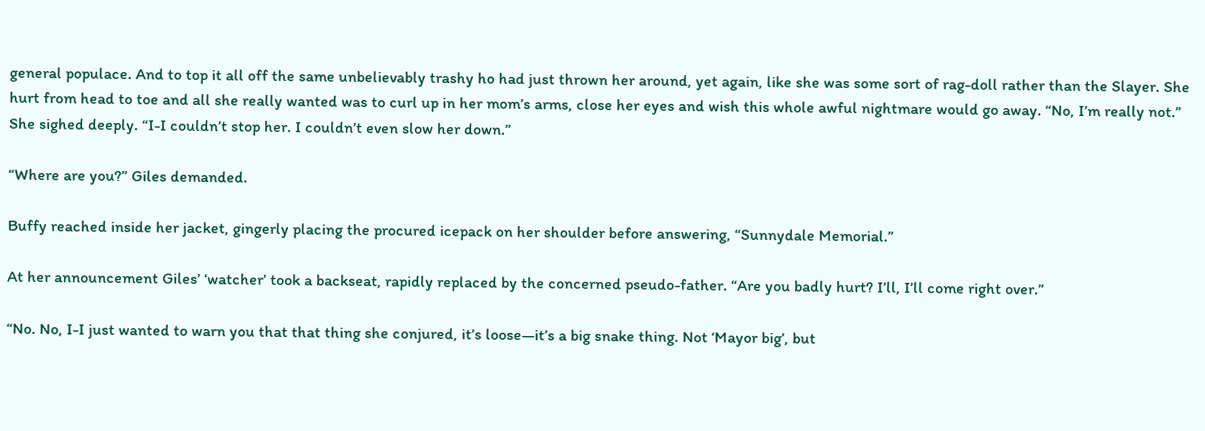general populace. And to top it all off the same unbelievably trashy ho had just thrown her around, yet again, like she was some sort of rag-doll rather than the Slayer. She hurt from head to toe and all she really wanted was to curl up in her mom’s arms, close her eyes and wish this whole awful nightmare would go away. “No, I’m really not.” She sighed deeply. “I-I couldn’t stop her. I couldn’t even slow her down.”

“Where are you?” Giles demanded.

Buffy reached inside her jacket, gingerly placing the procured icepack on her shoulder before answering, “Sunnydale Memorial.”

At her announcement Giles’ ‘watcher’ took a backseat, rapidly replaced by the concerned pseudo-father. “Are you badly hurt? I’ll, I’ll come right over.”

“No. No, I-I just wanted to warn you that that thing she conjured, it’s loose—it’s a big snake thing. Not ‘Mayor big’, but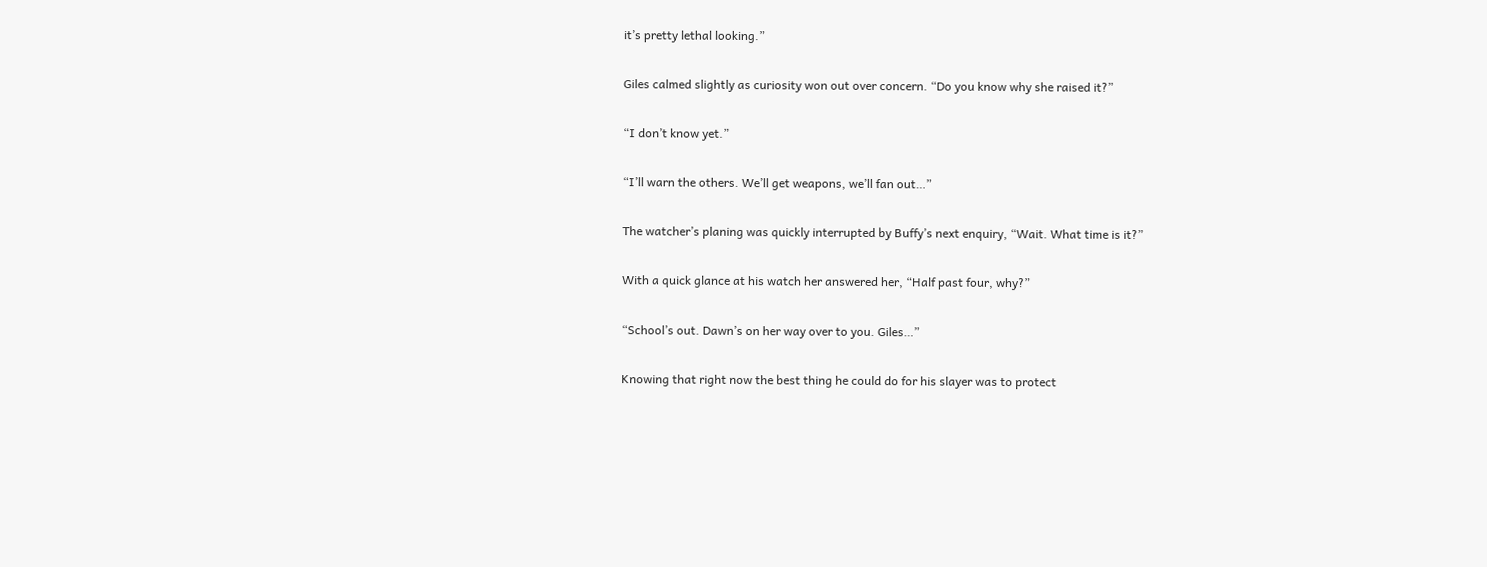it’s pretty lethal looking.”

Giles calmed slightly as curiosity won out over concern. “Do you know why she raised it?”

“I don’t know yet.”

“I’ll warn the others. We’ll get weapons, we’ll fan out…”

The watcher’s planing was quickly interrupted by Buffy’s next enquiry, “Wait. What time is it?”

With a quick glance at his watch her answered her, “Half past four, why?”

“School’s out. Dawn’s on her way over to you. Giles…”

Knowing that right now the best thing he could do for his slayer was to protect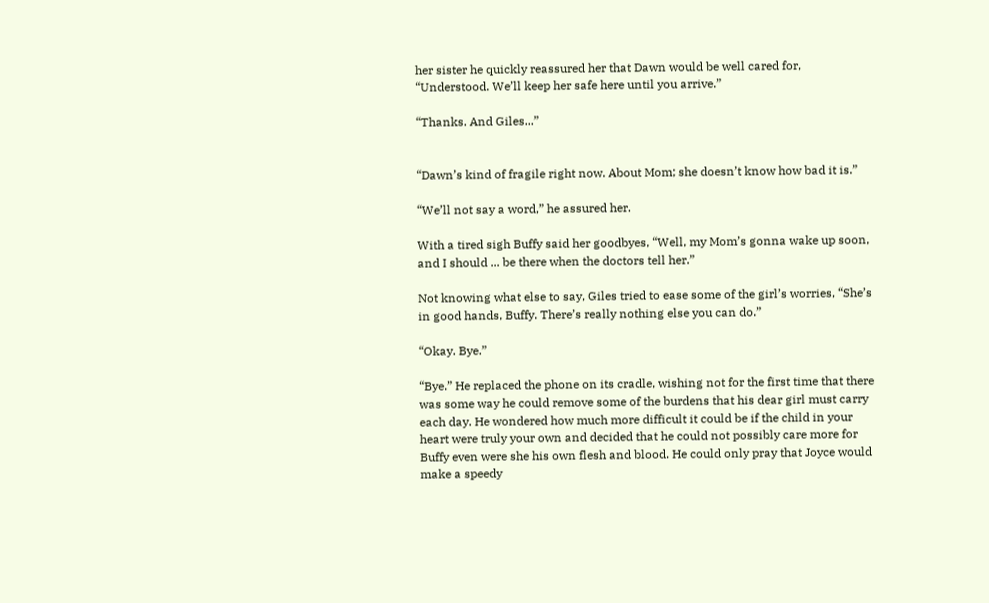her sister he quickly reassured her that Dawn would be well cared for, “Understood. We’ll keep her safe here until you arrive.”

“Thanks. And Giles...”


“Dawn’s kind of fragile right now. About Mom; she doesn’t know how bad it is.”

“We’ll not say a word,” he assured her.

With a tired sigh Buffy said her goodbyes, “Well, my Mom’s gonna wake up soon, and I should ... be there when the doctors tell her.”

Not knowing what else to say, Giles tried to ease some of the girl’s worries, “She’s in good hands, Buffy. There’s really nothing else you can do.”

“Okay. Bye.”

“Bye.” He replaced the phone on its cradle, wishing not for the first time that there was some way he could remove some of the burdens that his dear girl must carry each day. He wondered how much more difficult it could be if the child in your heart were truly your own and decided that he could not possibly care more for Buffy even were she his own flesh and blood. He could only pray that Joyce would make a speedy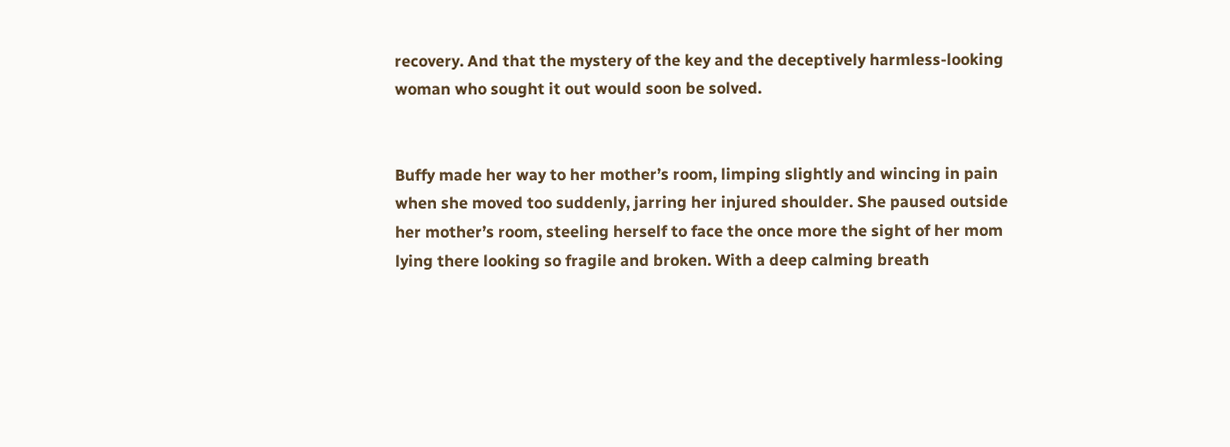recovery. And that the mystery of the key and the deceptively harmless-looking woman who sought it out would soon be solved.


Buffy made her way to her mother’s room, limping slightly and wincing in pain when she moved too suddenly, jarring her injured shoulder. She paused outside her mother’s room, steeling herself to face the once more the sight of her mom lying there looking so fragile and broken. With a deep calming breath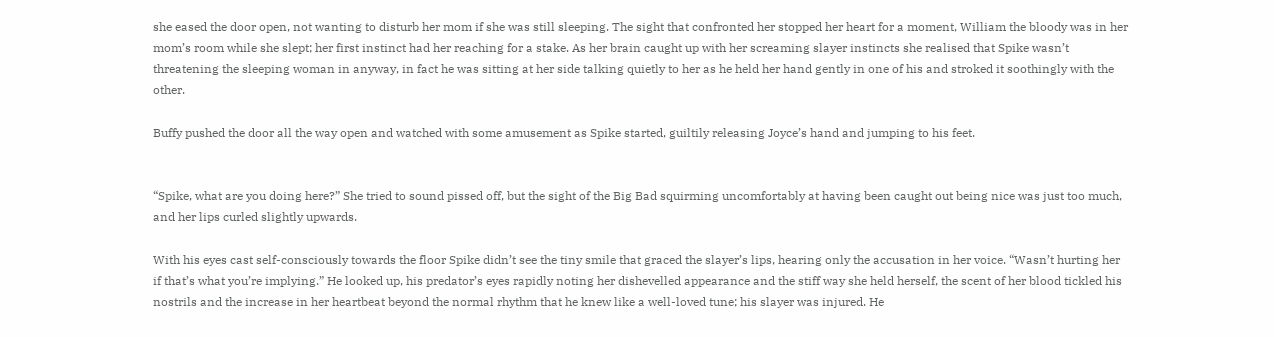she eased the door open, not wanting to disturb her mom if she was still sleeping. The sight that confronted her stopped her heart for a moment, William the bloody was in her mom’s room while she slept; her first instinct had her reaching for a stake. As her brain caught up with her screaming slayer instincts she realised that Spike wasn’t threatening the sleeping woman in anyway, in fact he was sitting at her side talking quietly to her as he held her hand gently in one of his and stroked it soothingly with the other.

Buffy pushed the door all the way open and watched with some amusement as Spike started, guiltily releasing Joyce’s hand and jumping to his feet.


“Spike, what are you doing here?” She tried to sound pissed off, but the sight of the Big Bad squirming uncomfortably at having been caught out being nice was just too much, and her lips curled slightly upwards.

With his eyes cast self-consciously towards the floor Spike didn’t see the tiny smile that graced the slayer’s lips, hearing only the accusation in her voice. “Wasn’t hurting her if that’s what you’re implying.” He looked up, his predator’s eyes rapidly noting her dishevelled appearance and the stiff way she held herself, the scent of her blood tickled his nostrils and the increase in her heartbeat beyond the normal rhythm that he knew like a well-loved tune; his slayer was injured. He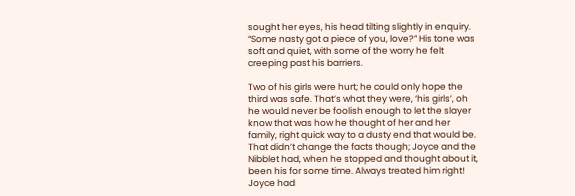sought her eyes, his head tilting slightly in enquiry. “Some nasty got a piece of you, love?” His tone was soft and quiet, with some of the worry he felt creeping past his barriers.

Two of his girls were hurt; he could only hope the third was safe. That’s what they were, ‘his girls’, oh he would never be foolish enough to let the slayer know that was how he thought of her and her family, right quick way to a dusty end that would be. That didn’t change the facts though; Joyce and the Nibblet had, when he stopped and thought about it, been his for some time. Always treated him right! Joyce had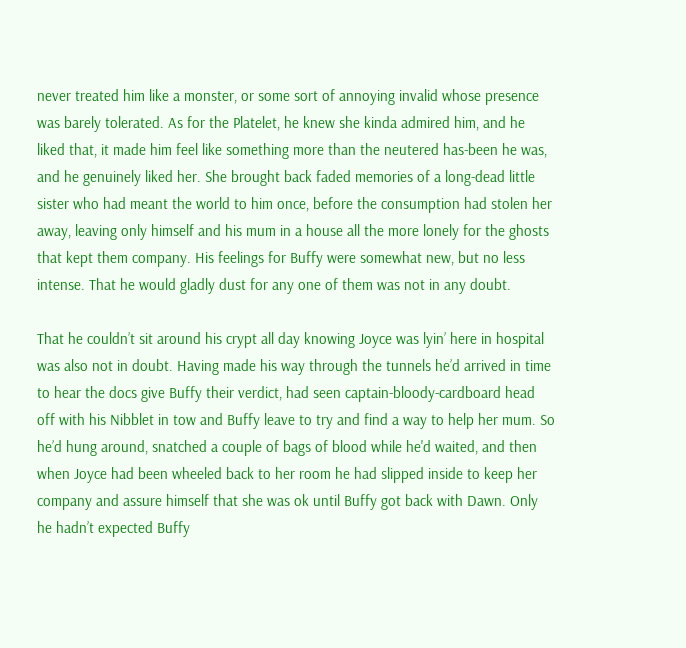never treated him like a monster, or some sort of annoying invalid whose presence was barely tolerated. As for the Platelet, he knew she kinda admired him, and he liked that, it made him feel like something more than the neutered has-been he was, and he genuinely liked her. She brought back faded memories of a long-dead little sister who had meant the world to him once, before the consumption had stolen her away, leaving only himself and his mum in a house all the more lonely for the ghosts that kept them company. His feelings for Buffy were somewhat new, but no less intense. That he would gladly dust for any one of them was not in any doubt.

That he couldn’t sit around his crypt all day knowing Joyce was lyin’ here in hospital was also not in doubt. Having made his way through the tunnels he’d arrived in time to hear the docs give Buffy their verdict, had seen captain-bloody-cardboard head off with his Nibblet in tow and Buffy leave to try and find a way to help her mum. So he’d hung around, snatched a couple of bags of blood while he'd waited, and then when Joyce had been wheeled back to her room he had slipped inside to keep her company and assure himself that she was ok until Buffy got back with Dawn. Only he hadn’t expected Buffy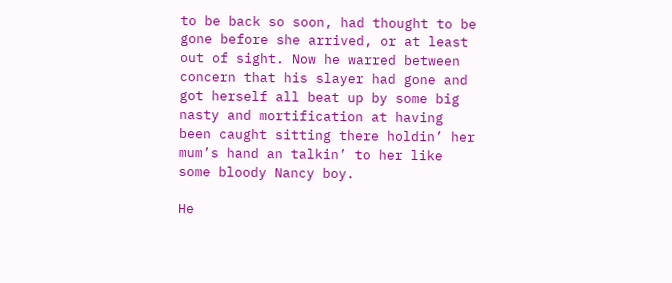to be back so soon, had thought to be gone before she arrived, or at least out of sight. Now he warred between concern that his slayer had gone and got herself all beat up by some big nasty and mortification at having been caught sitting there holdin’ her mum’s hand an talkin’ to her like some bloody Nancy boy.

He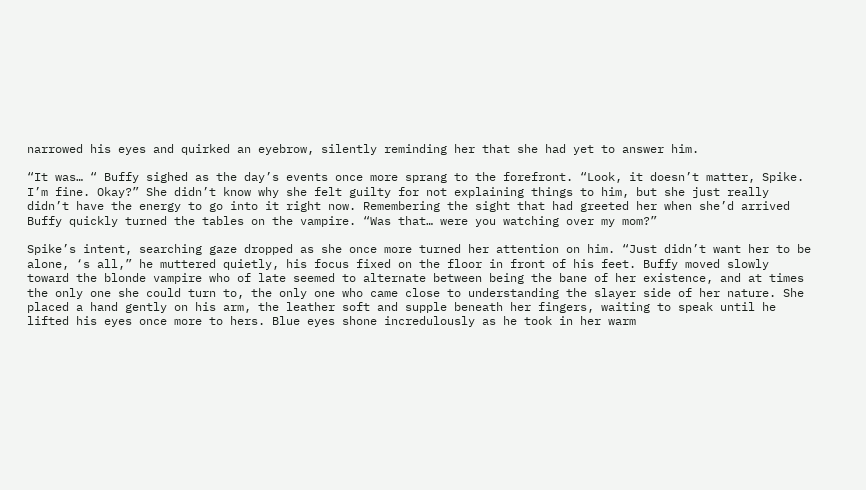narrowed his eyes and quirked an eyebrow, silently reminding her that she had yet to answer him.

“It was… “ Buffy sighed as the day’s events once more sprang to the forefront. “Look, it doesn’t matter, Spike. I’m fine. Okay?” She didn’t know why she felt guilty for not explaining things to him, but she just really didn’t have the energy to go into it right now. Remembering the sight that had greeted her when she’d arrived Buffy quickly turned the tables on the vampire. “Was that… were you watching over my mom?”

Spike’s intent, searching gaze dropped as she once more turned her attention on him. “Just didn’t want her to be alone, ‘s all,” he muttered quietly, his focus fixed on the floor in front of his feet. Buffy moved slowly toward the blonde vampire who of late seemed to alternate between being the bane of her existence, and at times the only one she could turn to, the only one who came close to understanding the slayer side of her nature. She placed a hand gently on his arm, the leather soft and supple beneath her fingers, waiting to speak until he lifted his eyes once more to hers. Blue eyes shone incredulously as he took in her warm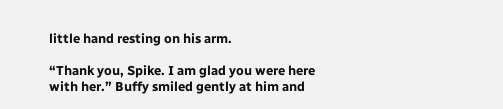little hand resting on his arm.

“Thank you, Spike. I am glad you were here with her.” Buffy smiled gently at him and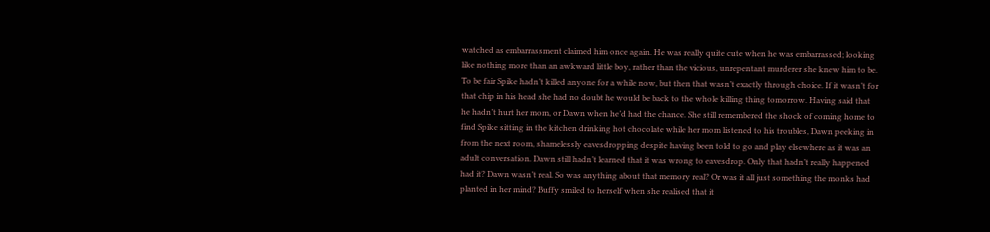watched as embarrassment claimed him once again. He was really quite cute when he was embarrassed; looking like nothing more than an awkward little boy, rather than the vicious, unrepentant murderer she knew him to be. To be fair Spike hadn’t killed anyone for a while now, but then that wasn’t exactly through choice. If it wasn’t for that chip in his head she had no doubt he would be back to the whole killing thing tomorrow. Having said that he hadn’t hurt her mom, or Dawn when he’d had the chance. She still remembered the shock of coming home to find Spike sitting in the kitchen drinking hot chocolate while her mom listened to his troubles, Dawn peeking in from the next room, shamelessly eavesdropping despite having been told to go and play elsewhere as it was an adult conversation. Dawn still hadn’t learned that it was wrong to eavesdrop. Only that hadn’t really happened had it? Dawn wasn’t real. So was anything about that memory real? Or was it all just something the monks had planted in her mind? Buffy smiled to herself when she realised that it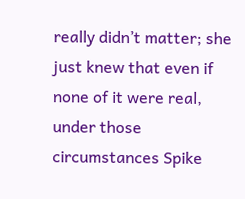really didn’t matter; she just knew that even if none of it were real, under those circumstances Spike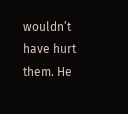wouldn’t have hurt them. He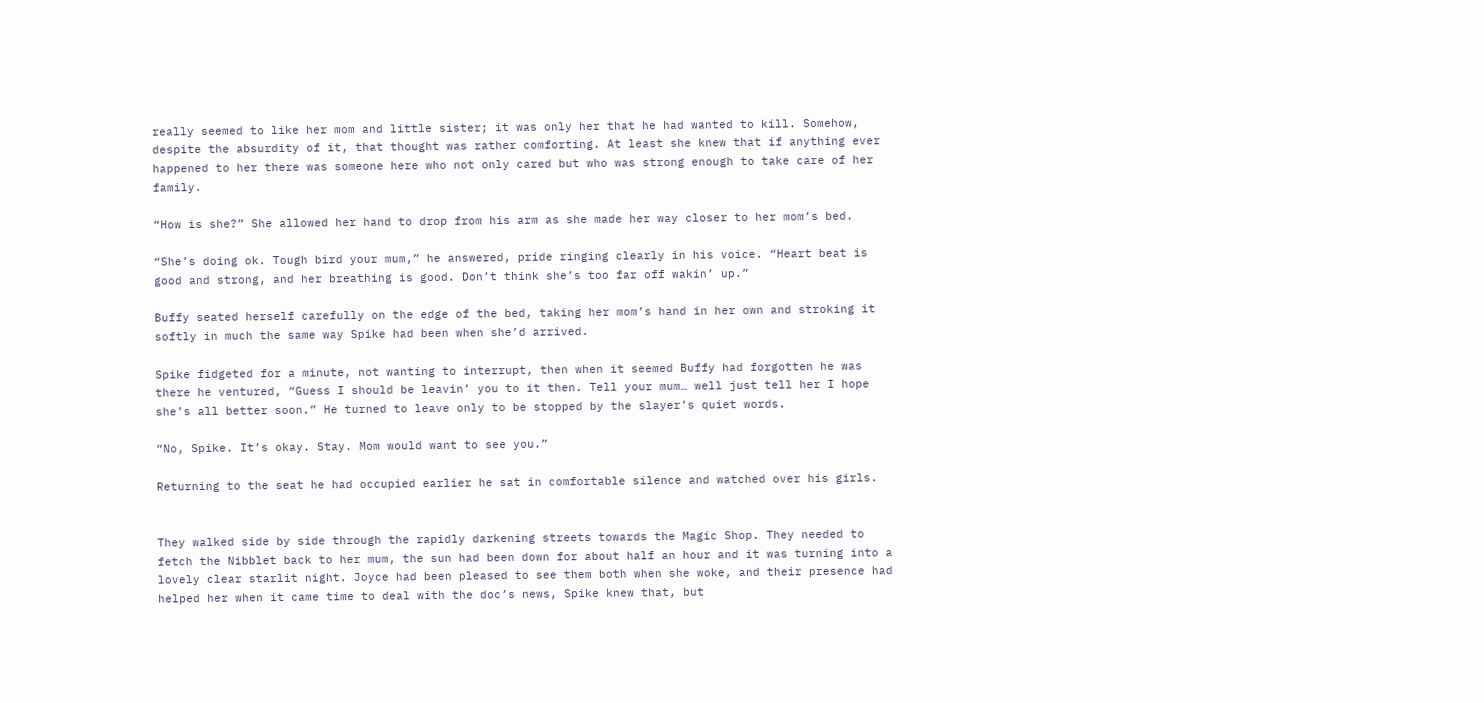really seemed to like her mom and little sister; it was only her that he had wanted to kill. Somehow, despite the absurdity of it, that thought was rather comforting. At least she knew that if anything ever happened to her there was someone here who not only cared but who was strong enough to take care of her family.

“How is she?” She allowed her hand to drop from his arm as she made her way closer to her mom’s bed.

“She’s doing ok. Tough bird your mum,” he answered, pride ringing clearly in his voice. “Heart beat is good and strong, and her breathing is good. Don’t think she’s too far off wakin’ up.”

Buffy seated herself carefully on the edge of the bed, taking her mom’s hand in her own and stroking it softly in much the same way Spike had been when she’d arrived.

Spike fidgeted for a minute, not wanting to interrupt, then when it seemed Buffy had forgotten he was there he ventured, “Guess I should be leavin’ you to it then. Tell your mum… well just tell her I hope she’s all better soon.” He turned to leave only to be stopped by the slayer’s quiet words.

“No, Spike. It’s okay. Stay. Mom would want to see you.”

Returning to the seat he had occupied earlier he sat in comfortable silence and watched over his girls.


They walked side by side through the rapidly darkening streets towards the Magic Shop. They needed to fetch the Nibblet back to her mum, the sun had been down for about half an hour and it was turning into a lovely clear starlit night. Joyce had been pleased to see them both when she woke, and their presence had helped her when it came time to deal with the doc’s news, Spike knew that, but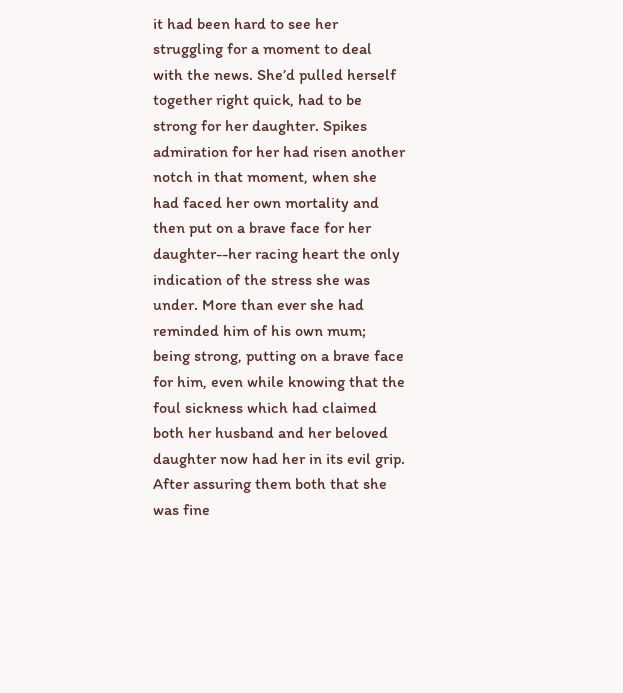it had been hard to see her struggling for a moment to deal with the news. She’d pulled herself together right quick, had to be strong for her daughter. Spikes admiration for her had risen another notch in that moment, when she had faced her own mortality and then put on a brave face for her daughter--her racing heart the only indication of the stress she was under. More than ever she had reminded him of his own mum; being strong, putting on a brave face for him, even while knowing that the foul sickness which had claimed both her husband and her beloved daughter now had her in its evil grip. After assuring them both that she was fine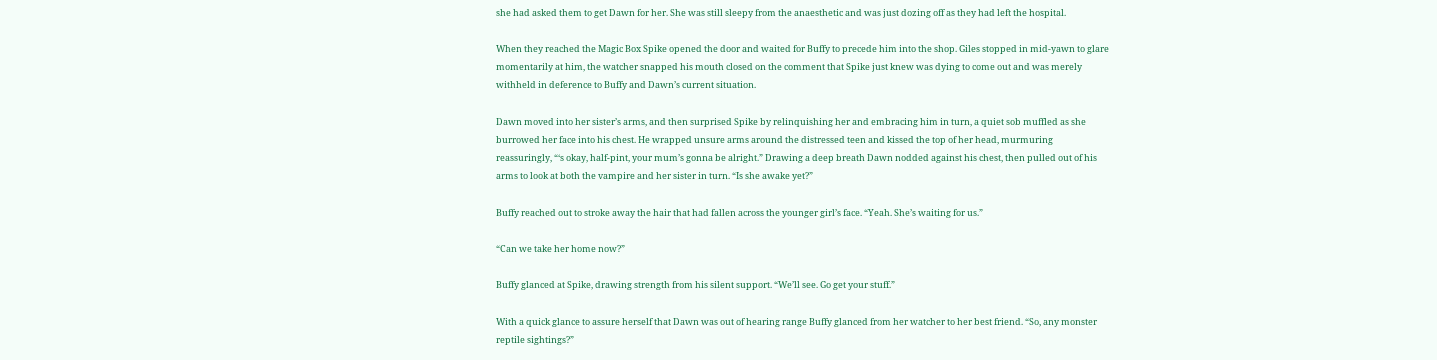she had asked them to get Dawn for her. She was still sleepy from the anaesthetic and was just dozing off as they had left the hospital.

When they reached the Magic Box Spike opened the door and waited for Buffy to precede him into the shop. Giles stopped in mid-yawn to glare momentarily at him, the watcher snapped his mouth closed on the comment that Spike just knew was dying to come out and was merely withheld in deference to Buffy and Dawn’s current situation.

Dawn moved into her sister’s arms, and then surprised Spike by relinquishing her and embracing him in turn, a quiet sob muffled as she burrowed her face into his chest. He wrapped unsure arms around the distressed teen and kissed the top of her head, murmuring reassuringly, “‘s okay, half-pint, your mum’s gonna be alright.” Drawing a deep breath Dawn nodded against his chest, then pulled out of his arms to look at both the vampire and her sister in turn. “Is she awake yet?”

Buffy reached out to stroke away the hair that had fallen across the younger girl’s face. “Yeah. She’s waiting for us.”

“Can we take her home now?”

Buffy glanced at Spike, drawing strength from his silent support. “We’ll see. Go get your stuff.”

With a quick glance to assure herself that Dawn was out of hearing range Buffy glanced from her watcher to her best friend. “So, any monster reptile sightings?”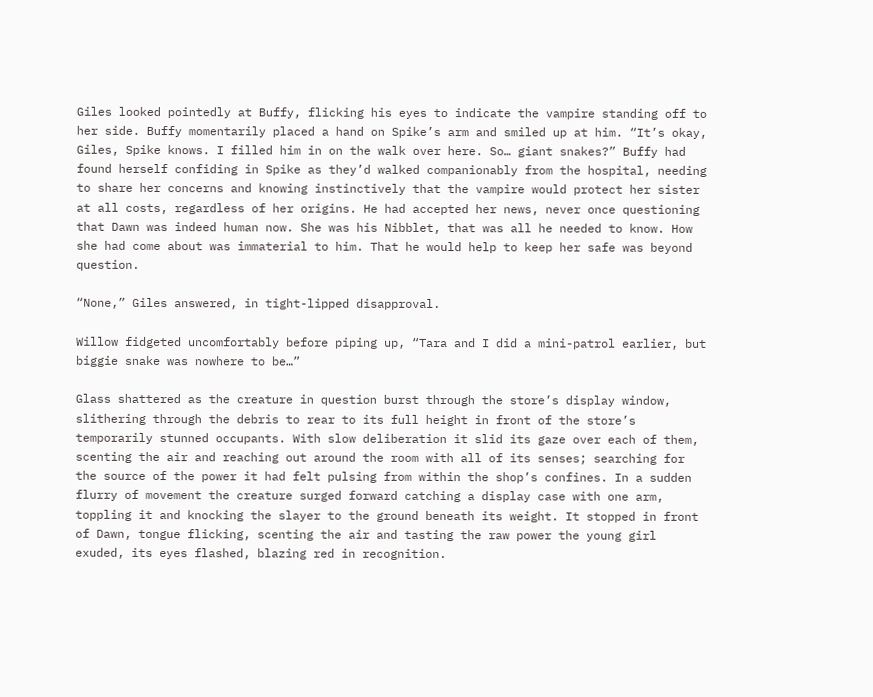Giles looked pointedly at Buffy, flicking his eyes to indicate the vampire standing off to her side. Buffy momentarily placed a hand on Spike’s arm and smiled up at him. “It’s okay, Giles, Spike knows. I filled him in on the walk over here. So… giant snakes?” Buffy had found herself confiding in Spike as they’d walked companionably from the hospital, needing to share her concerns and knowing instinctively that the vampire would protect her sister at all costs, regardless of her origins. He had accepted her news, never once questioning that Dawn was indeed human now. She was his Nibblet, that was all he needed to know. How she had come about was immaterial to him. That he would help to keep her safe was beyond question.

“None,” Giles answered, in tight-lipped disapproval.

Willow fidgeted uncomfortably before piping up, “Tara and I did a mini-patrol earlier, but biggie snake was nowhere to be…”

Glass shattered as the creature in question burst through the store’s display window, slithering through the debris to rear to its full height in front of the store’s temporarily stunned occupants. With slow deliberation it slid its gaze over each of them, scenting the air and reaching out around the room with all of its senses; searching for the source of the power it had felt pulsing from within the shop’s confines. In a sudden flurry of movement the creature surged forward catching a display case with one arm, toppling it and knocking the slayer to the ground beneath its weight. It stopped in front of Dawn, tongue flicking, scenting the air and tasting the raw power the young girl exuded, its eyes flashed, blazing red in recognition.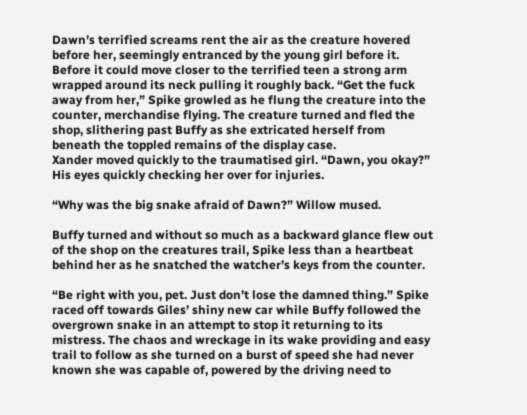Dawn’s terrified screams rent the air as the creature hovered before her, seemingly entranced by the young girl before it. Before it could move closer to the terrified teen a strong arm wrapped around its neck pulling it roughly back. “Get the fuck away from her,” Spike growled as he flung the creature into the counter, merchandise flying. The creature turned and fled the shop, slithering past Buffy as she extricated herself from beneath the toppled remains of the display case.
Xander moved quickly to the traumatised girl. “Dawn, you okay?” His eyes quickly checking her over for injuries.

“Why was the big snake afraid of Dawn?” Willow mused.

Buffy turned and without so much as a backward glance flew out of the shop on the creatures trail, Spike less than a heartbeat behind her as he snatched the watcher’s keys from the counter.

“Be right with you, pet. Just don’t lose the damned thing.” Spike raced off towards Giles’ shiny new car while Buffy followed the overgrown snake in an attempt to stop it returning to its mistress. The chaos and wreckage in its wake providing and easy trail to follow as she turned on a burst of speed she had never known she was capable of, powered by the driving need to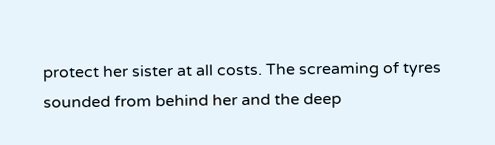protect her sister at all costs. The screaming of tyres sounded from behind her and the deep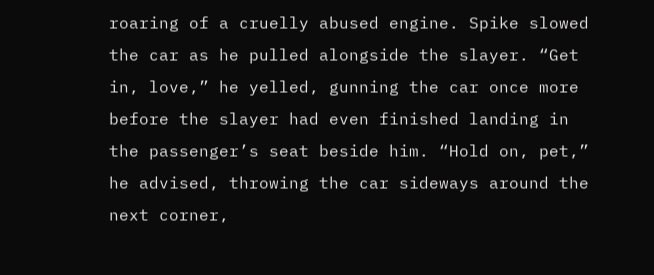roaring of a cruelly abused engine. Spike slowed the car as he pulled alongside the slayer. “Get in, love,” he yelled, gunning the car once more before the slayer had even finished landing in the passenger’s seat beside him. “Hold on, pet,” he advised, throwing the car sideways around the next corner,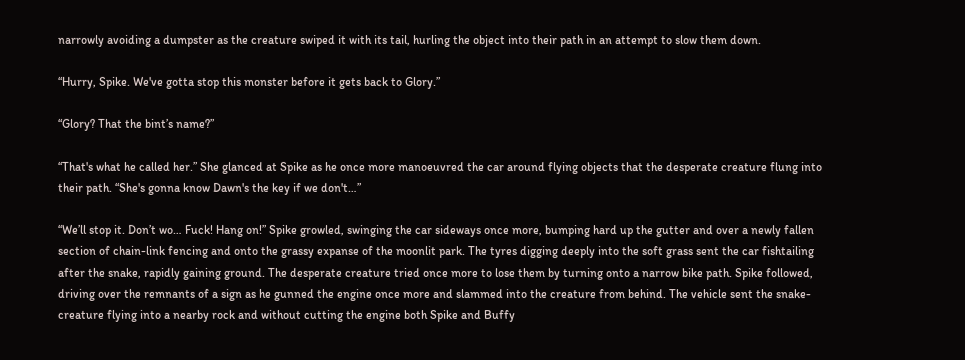narrowly avoiding a dumpster as the creature swiped it with its tail, hurling the object into their path in an attempt to slow them down.

“Hurry, Spike. We've gotta stop this monster before it gets back to Glory.”

“Glory? That the bint’s name?”

“That's what he called her.” She glanced at Spike as he once more manoeuvred the car around flying objects that the desperate creature flung into their path. “She's gonna know Dawn's the key if we don't…”

“We’ll stop it. Don’t wo… Fuck! Hang on!” Spike growled, swinging the car sideways once more, bumping hard up the gutter and over a newly fallen section of chain-link fencing and onto the grassy expanse of the moonlit park. The tyres digging deeply into the soft grass sent the car fishtailing after the snake, rapidly gaining ground. The desperate creature tried once more to lose them by turning onto a narrow bike path. Spike followed, driving over the remnants of a sign as he gunned the engine once more and slammed into the creature from behind. The vehicle sent the snake-creature flying into a nearby rock and without cutting the engine both Spike and Buffy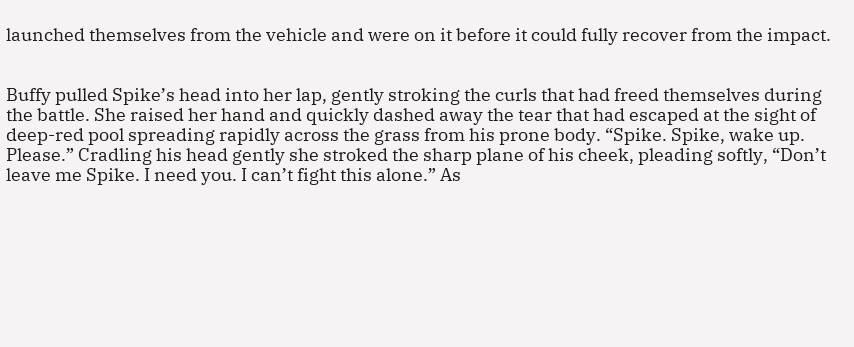launched themselves from the vehicle and were on it before it could fully recover from the impact.


Buffy pulled Spike’s head into her lap, gently stroking the curls that had freed themselves during the battle. She raised her hand and quickly dashed away the tear that had escaped at the sight of deep-red pool spreading rapidly across the grass from his prone body. “Spike. Spike, wake up. Please.” Cradling his head gently she stroked the sharp plane of his cheek, pleading softly, “Don’t leave me Spike. I need you. I can’t fight this alone.” As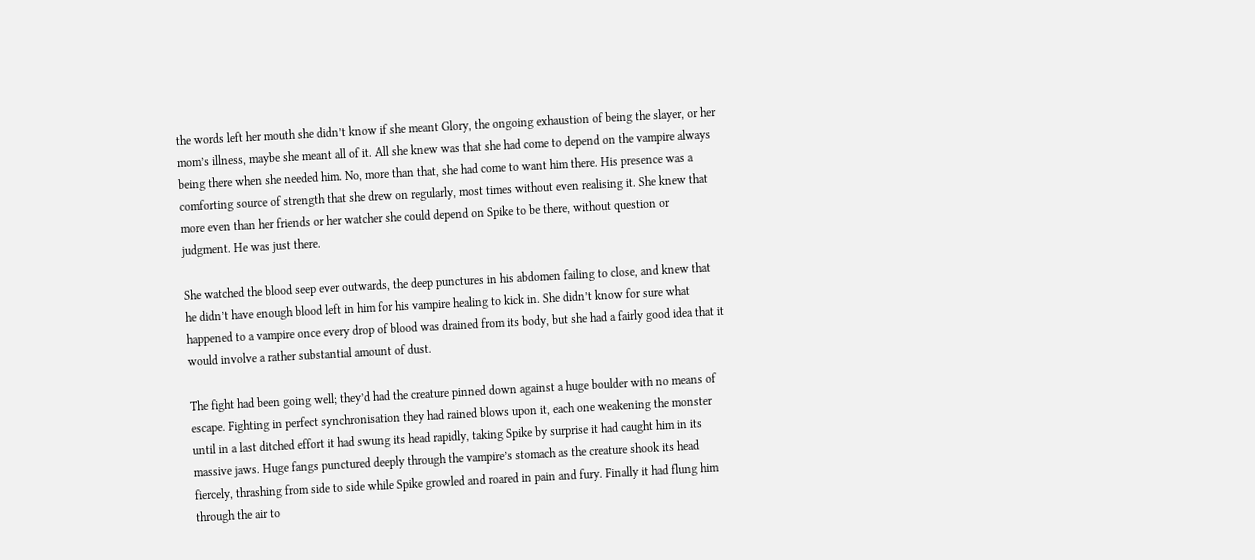the words left her mouth she didn’t know if she meant Glory, the ongoing exhaustion of being the slayer, or her mom’s illness, maybe she meant all of it. All she knew was that she had come to depend on the vampire always being there when she needed him. No, more than that, she had come to want him there. His presence was a comforting source of strength that she drew on regularly, most times without even realising it. She knew that more even than her friends or her watcher she could depend on Spike to be there, without question or judgment. He was just there.

She watched the blood seep ever outwards, the deep punctures in his abdomen failing to close, and knew that he didn’t have enough blood left in him for his vampire healing to kick in. She didn’t know for sure what happened to a vampire once every drop of blood was drained from its body, but she had a fairly good idea that it would involve a rather substantial amount of dust.

The fight had been going well; they’d had the creature pinned down against a huge boulder with no means of escape. Fighting in perfect synchronisation they had rained blows upon it, each one weakening the monster until in a last ditched effort it had swung its head rapidly, taking Spike by surprise it had caught him in its massive jaws. Huge fangs punctured deeply through the vampire’s stomach as the creature shook its head fiercely, thrashing from side to side while Spike growled and roared in pain and fury. Finally it had flung him through the air to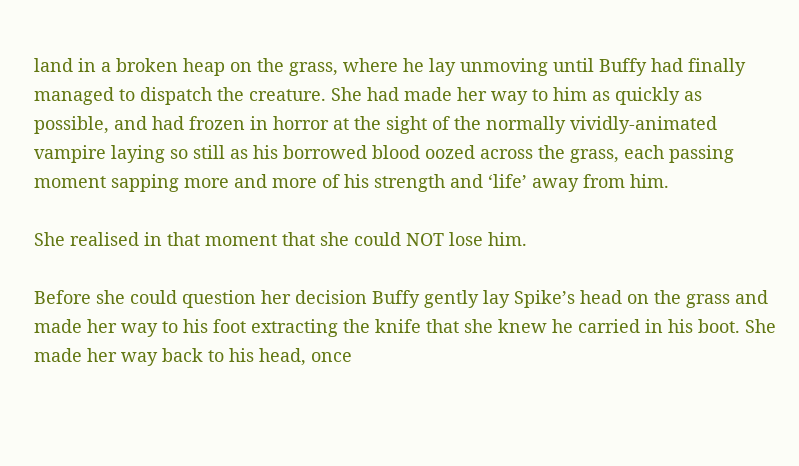land in a broken heap on the grass, where he lay unmoving until Buffy had finally managed to dispatch the creature. She had made her way to him as quickly as possible, and had frozen in horror at the sight of the normally vividly-animated vampire laying so still as his borrowed blood oozed across the grass, each passing moment sapping more and more of his strength and ‘life’ away from him.

She realised in that moment that she could NOT lose him.

Before she could question her decision Buffy gently lay Spike’s head on the grass and made her way to his foot extracting the knife that she knew he carried in his boot. She made her way back to his head, once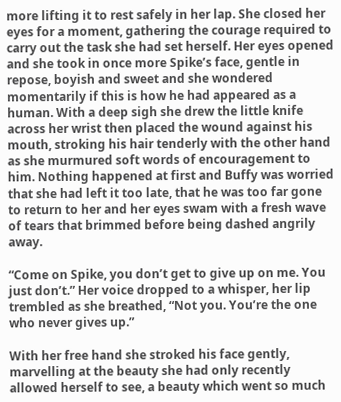more lifting it to rest safely in her lap. She closed her eyes for a moment, gathering the courage required to carry out the task she had set herself. Her eyes opened and she took in once more Spike’s face, gentle in repose, boyish and sweet and she wondered momentarily if this is how he had appeared as a human. With a deep sigh she drew the little knife across her wrist then placed the wound against his mouth, stroking his hair tenderly with the other hand as she murmured soft words of encouragement to him. Nothing happened at first and Buffy was worried that she had left it too late, that he was too far gone to return to her and her eyes swam with a fresh wave of tears that brimmed before being dashed angrily away.

“Come on Spike, you don’t get to give up on me. You just don’t.” Her voice dropped to a whisper, her lip trembled as she breathed, “Not you. You’re the one who never gives up.”

With her free hand she stroked his face gently, marvelling at the beauty she had only recently allowed herself to see, a beauty which went so much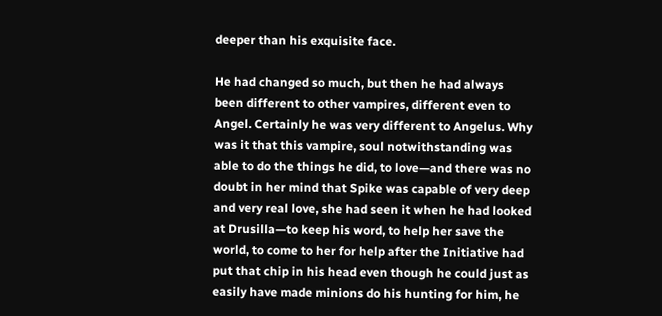deeper than his exquisite face.

He had changed so much, but then he had always been different to other vampires, different even to Angel. Certainly he was very different to Angelus. Why was it that this vampire, soul notwithstanding was able to do the things he did, to love—and there was no doubt in her mind that Spike was capable of very deep and very real love, she had seen it when he had looked at Drusilla—to keep his word, to help her save the world, to come to her for help after the Initiative had put that chip in his head even though he could just as easily have made minions do his hunting for him, he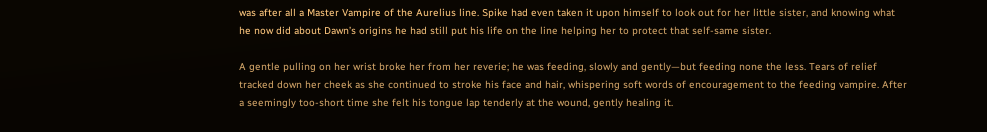was after all a Master Vampire of the Aurelius line. Spike had even taken it upon himself to look out for her little sister, and knowing what he now did about Dawn’s origins he had still put his life on the line helping her to protect that self-same sister.

A gentle pulling on her wrist broke her from her reverie; he was feeding, slowly and gently—but feeding none the less. Tears of relief tracked down her cheek as she continued to stroke his face and hair, whispering soft words of encouragement to the feeding vampire. After a seemingly too-short time she felt his tongue lap tenderly at the wound, gently healing it.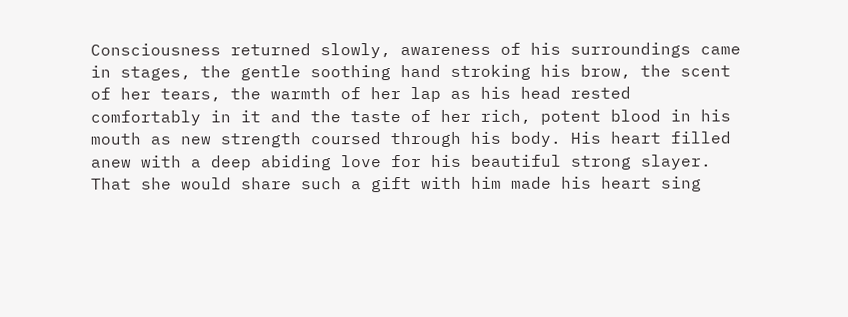Consciousness returned slowly, awareness of his surroundings came in stages, the gentle soothing hand stroking his brow, the scent of her tears, the warmth of her lap as his head rested comfortably in it and the taste of her rich, potent blood in his mouth as new strength coursed through his body. His heart filled anew with a deep abiding love for his beautiful strong slayer. That she would share such a gift with him made his heart sing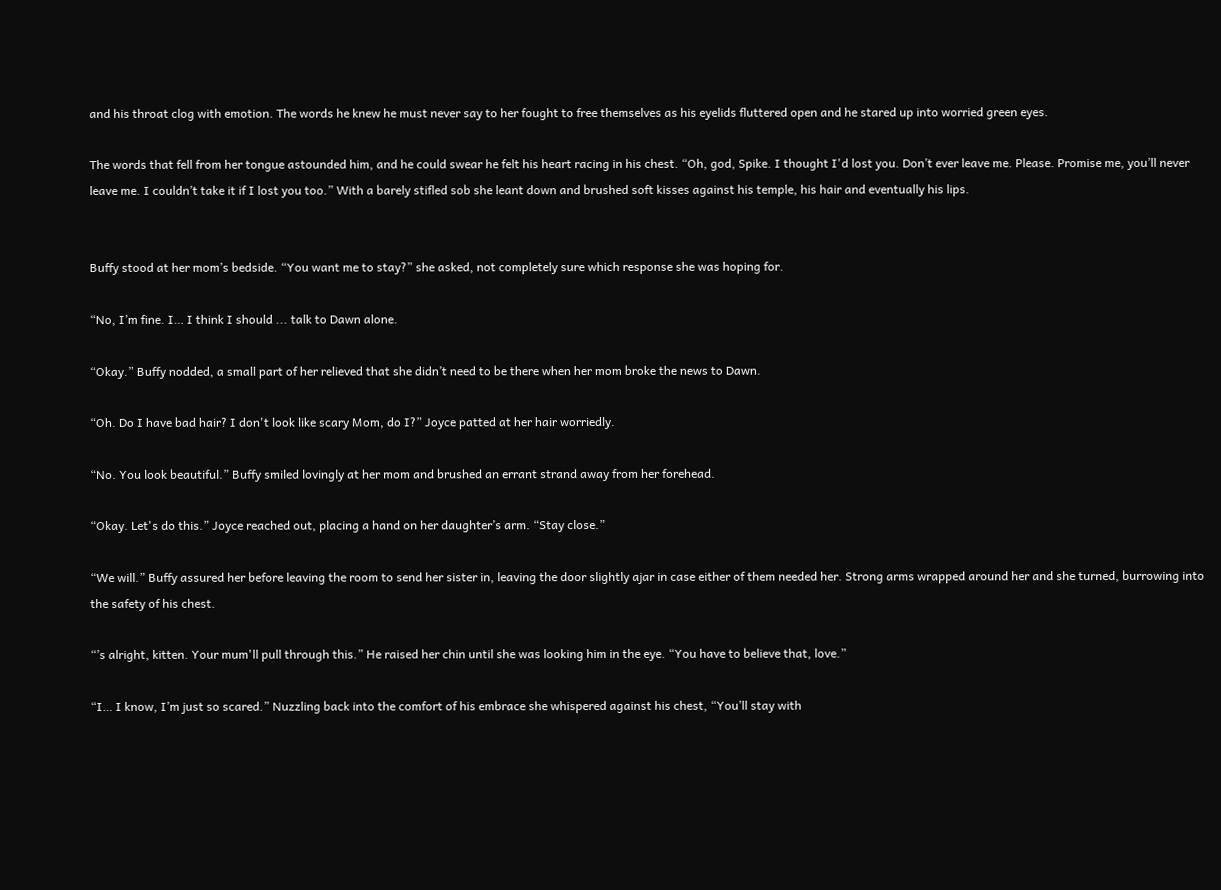and his throat clog with emotion. The words he knew he must never say to her fought to free themselves as his eyelids fluttered open and he stared up into worried green eyes.

The words that fell from her tongue astounded him, and he could swear he felt his heart racing in his chest. “Oh, god, Spike. I thought I'd lost you. Don’t ever leave me. Please. Promise me, you’ll never leave me. I couldn’t take it if I lost you too.” With a barely stifled sob she leant down and brushed soft kisses against his temple, his hair and eventually his lips.


Buffy stood at her mom’s bedside. “You want me to stay?” she asked, not completely sure which response she was hoping for.

“No, I’m fine. I… I think I should ... talk to Dawn alone.

“Okay.” Buffy nodded, a small part of her relieved that she didn’t need to be there when her mom broke the news to Dawn.

“Oh. Do I have bad hair? I don't look like scary Mom, do I?” Joyce patted at her hair worriedly.

“No. You look beautiful.” Buffy smiled lovingly at her mom and brushed an errant strand away from her forehead.

“Okay. Let's do this.” Joyce reached out, placing a hand on her daughter’s arm. “Stay close.”

“We will.” Buffy assured her before leaving the room to send her sister in, leaving the door slightly ajar in case either of them needed her. Strong arms wrapped around her and she turned, burrowing into the safety of his chest.

“’s alright, kitten. Your mum'll pull through this.” He raised her chin until she was looking him in the eye. “You have to believe that, love.”

“I… I know, I’m just so scared.” Nuzzling back into the comfort of his embrace she whispered against his chest, “You’ll stay with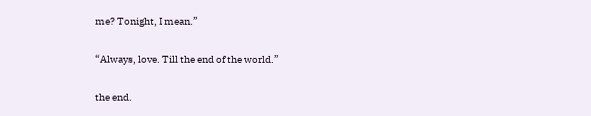me? Tonight, I mean.”

“Always, love. Till the end of the world.”

the end.